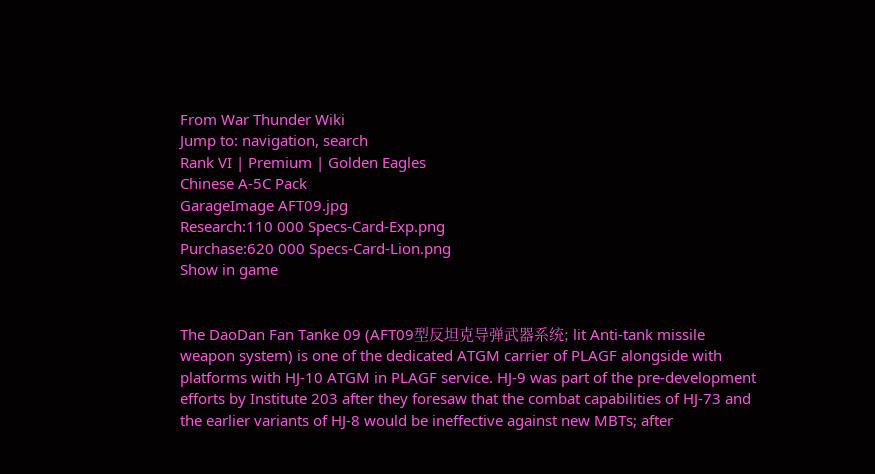From War Thunder Wiki
Jump to: navigation, search
Rank VI | Premium | Golden Eagles
Chinese A-5C Pack
GarageImage AFT09.jpg
Research:110 000 Specs-Card-Exp.png
Purchase:620 000 Specs-Card-Lion.png
Show in game


The DaoDan Fan Tanke 09 (AFT09型反坦克导弹武器系统; lit Anti-tank missile weapon system) is one of the dedicated ATGM carrier of PLAGF alongside with platforms with HJ-10 ATGM in PLAGF service. HJ-9 was part of the pre-development efforts by Institute 203 after they foresaw that the combat capabilities of HJ-73 and the earlier variants of HJ-8 would be ineffective against new MBTs; after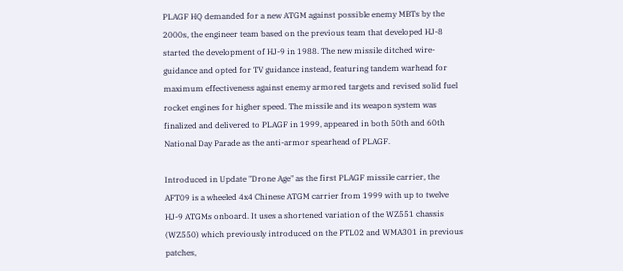PLAGF HQ demanded for a new ATGM against possible enemy MBTs by the 2000s, the engineer team based on the previous team that developed HJ-8 started the development of HJ-9 in 1988. The new missile ditched wire-guidance and opted for TV guidance instead, featuring tandem warhead for maximum effectiveness against enemy armored targets and revised solid fuel rocket engines for higher speed. The missile and its weapon system was finalized and delivered to PLAGF in 1999, appeared in both 50th and 60th National Day Parade as the anti-armor spearhead of PLAGF.

Introduced in Update "Drone Age" as the first PLAGF missile carrier, the AFT09 is a wheeled 4x4 Chinese ATGM carrier from 1999 with up to twelve HJ-9 ATGMs onboard. It uses a shortened variation of the WZ551 chassis (WZ550) which previously introduced on the PTL02 and WMA301 in previous patches,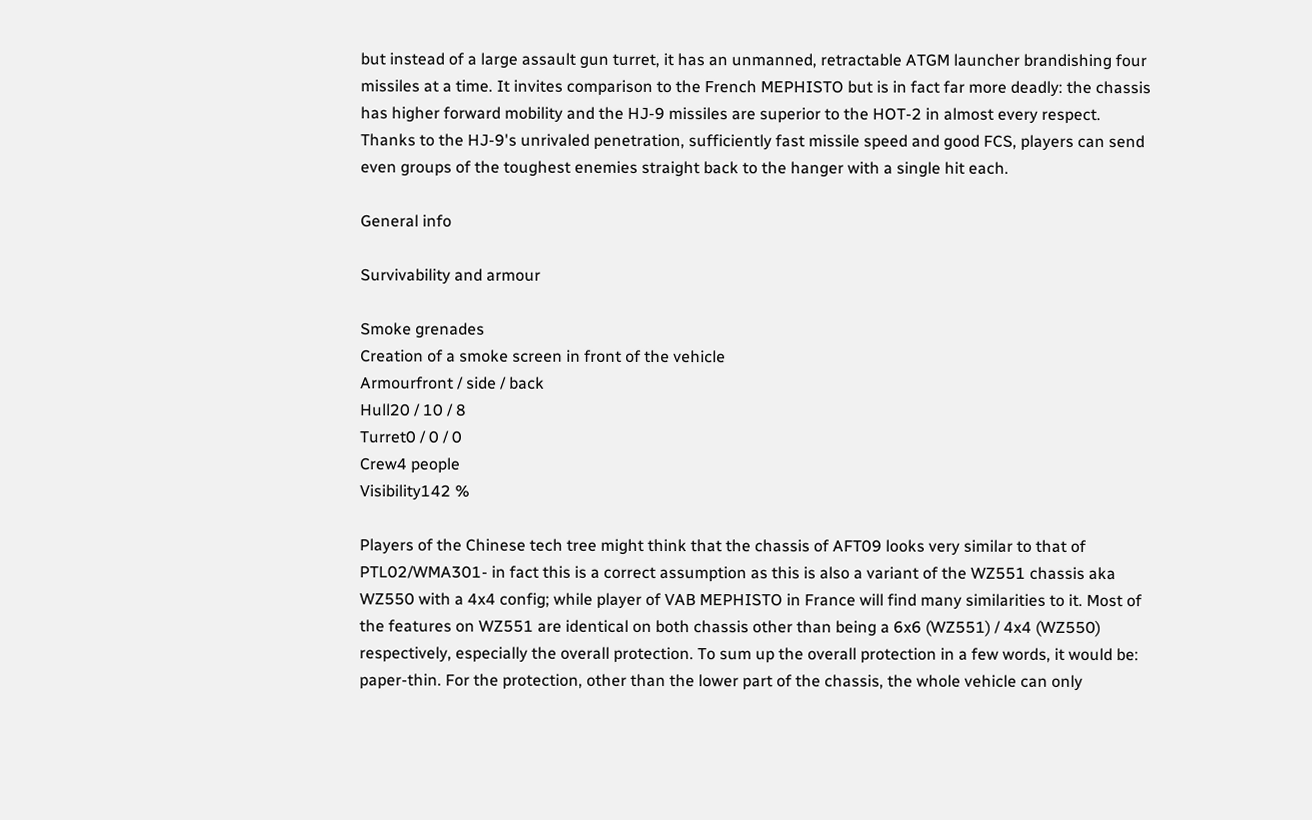but instead of a large assault gun turret, it has an unmanned, retractable ATGM launcher brandishing four missiles at a time. It invites comparison to the French MEPHISTO but is in fact far more deadly: the chassis has higher forward mobility and the HJ-9 missiles are superior to the HOT-2 in almost every respect. Thanks to the HJ-9's unrivaled penetration, sufficiently fast missile speed and good FCS, players can send even groups of the toughest enemies straight back to the hanger with a single hit each.

General info

Survivability and armour

Smoke grenades
Creation of a smoke screen in front of the vehicle
Armourfront / side / back
Hull20 / 10 / 8
Turret0 / 0 / 0
Crew4 people
Visibility142 %

Players of the Chinese tech tree might think that the chassis of AFT09 looks very similar to that of PTL02/WMA301- in fact this is a correct assumption as this is also a variant of the WZ551 chassis aka WZ550 with a 4x4 config; while player of VAB MEPHISTO in France will find many similarities to it. Most of the features on WZ551 are identical on both chassis other than being a 6x6 (WZ551) / 4x4 (WZ550) respectively, especially the overall protection. To sum up the overall protection in a few words, it would be: paper-thin. For the protection, other than the lower part of the chassis, the whole vehicle can only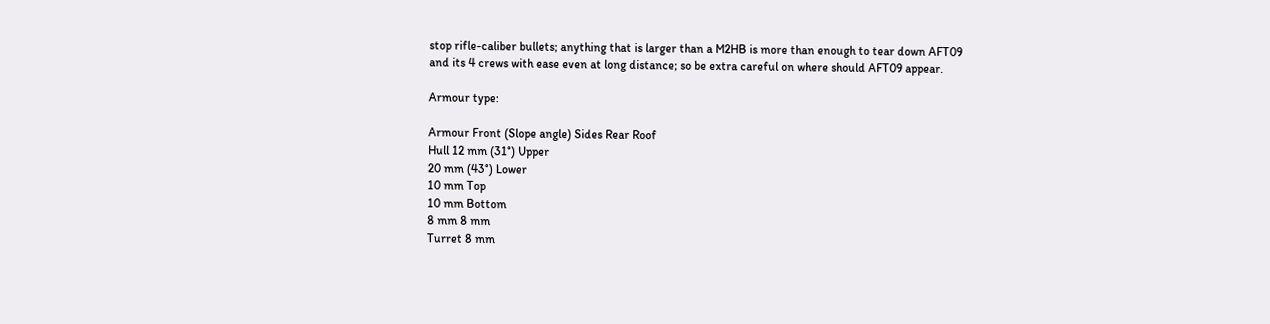stop rifle-caliber bullets; anything that is larger than a M2HB is more than enough to tear down AFT09 and its 4 crews with ease even at long distance; so be extra careful on where should AFT09 appear.

Armour type:

Armour Front (Slope angle) Sides Rear Roof
Hull 12 mm (31°) Upper
20 mm (43°) Lower
10 mm Top
10 mm Bottom
8 mm 8 mm
Turret 8 mm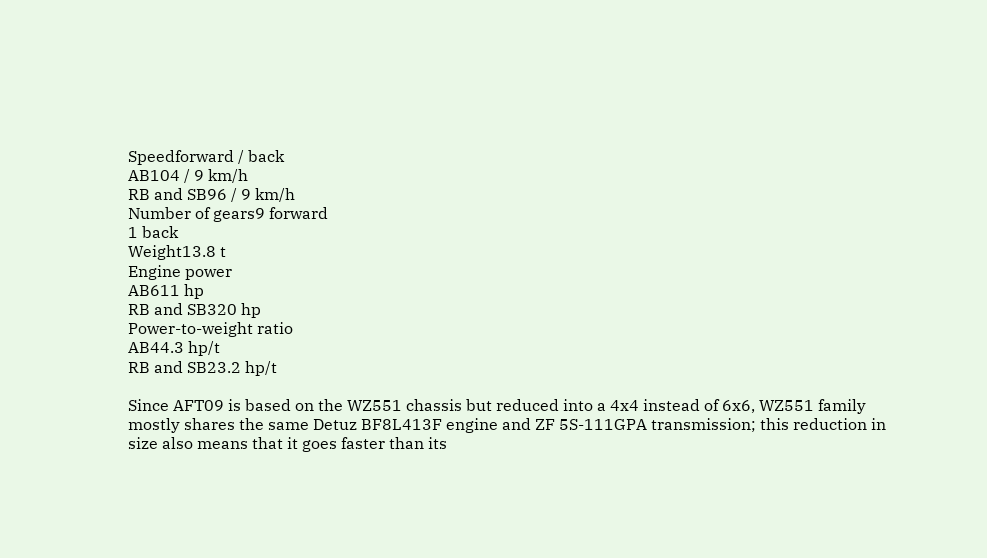Speedforward / back
AB104 / 9 km/h
RB and SB96 / 9 km/h
Number of gears9 forward
1 back
Weight13.8 t
Engine power
AB611 hp
RB and SB320 hp
Power-to-weight ratio
AB44.3 hp/t
RB and SB23.2 hp/t

Since AFT09 is based on the WZ551 chassis but reduced into a 4x4 instead of 6x6, WZ551 family mostly shares the same Detuz BF8L413F engine and ZF 5S-111GPA transmission; this reduction in size also means that it goes faster than its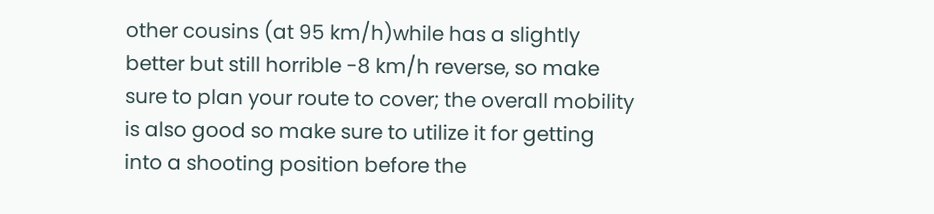other cousins (at 95 km/h)while has a slightly better but still horrible -8 km/h reverse, so make sure to plan your route to cover; the overall mobility is also good so make sure to utilize it for getting into a shooting position before the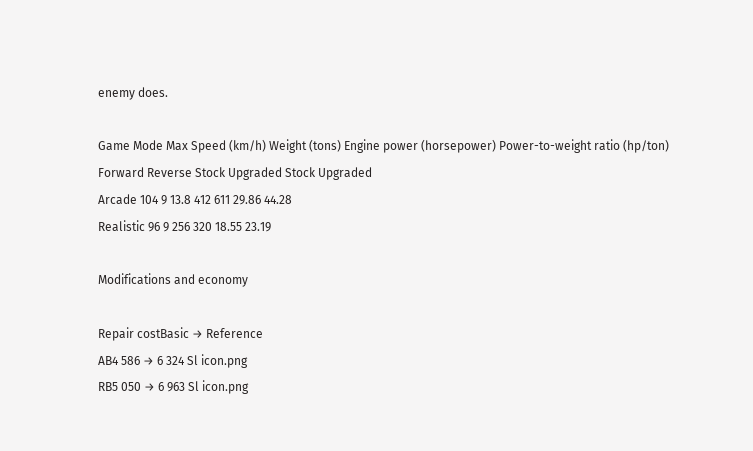enemy does.

Game Mode Max Speed (km/h) Weight (tons) Engine power (horsepower) Power-to-weight ratio (hp/ton)
Forward Reverse Stock Upgraded Stock Upgraded
Arcade 104 9 13.8 412 611 29.86 44.28
Realistic 96 9 256 320 18.55 23.19

Modifications and economy

Repair costBasic → Reference
AB4 586 → 6 324 Sl icon.png
RB5 050 → 6 963 Sl icon.png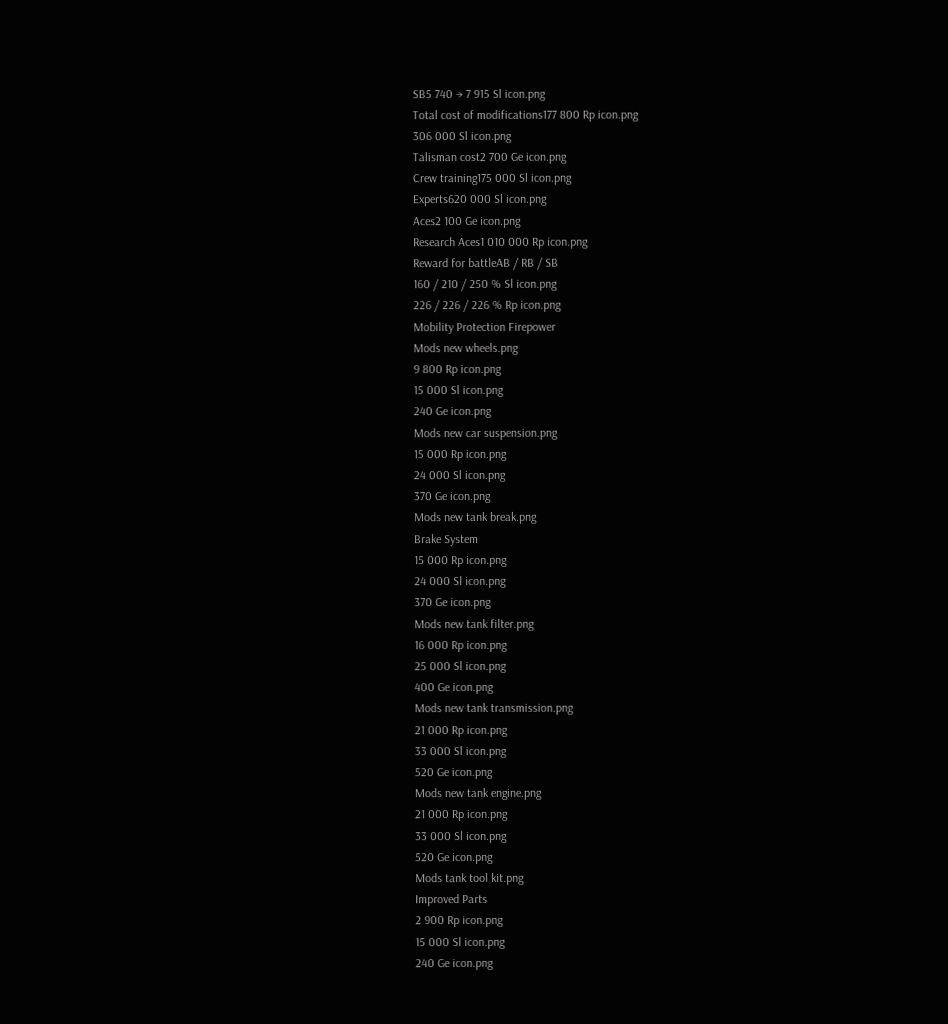SB5 740 → 7 915 Sl icon.png
Total cost of modifications177 800 Rp icon.png
306 000 Sl icon.png
Talisman cost2 700 Ge icon.png
Crew training175 000 Sl icon.png
Experts620 000 Sl icon.png
Aces2 100 Ge icon.png
Research Aces1 010 000 Rp icon.png
Reward for battleAB / RB / SB
160 / 210 / 250 % Sl icon.png
226 / 226 / 226 % Rp icon.png
Mobility Protection Firepower
Mods new wheels.png
9 800 Rp icon.png
15 000 Sl icon.png
240 Ge icon.png
Mods new car suspension.png
15 000 Rp icon.png
24 000 Sl icon.png
370 Ge icon.png
Mods new tank break.png
Brake System
15 000 Rp icon.png
24 000 Sl icon.png
370 Ge icon.png
Mods new tank filter.png
16 000 Rp icon.png
25 000 Sl icon.png
400 Ge icon.png
Mods new tank transmission.png
21 000 Rp icon.png
33 000 Sl icon.png
520 Ge icon.png
Mods new tank engine.png
21 000 Rp icon.png
33 000 Sl icon.png
520 Ge icon.png
Mods tank tool kit.png
Improved Parts
2 900 Rp icon.png
15 000 Sl icon.png
240 Ge icon.png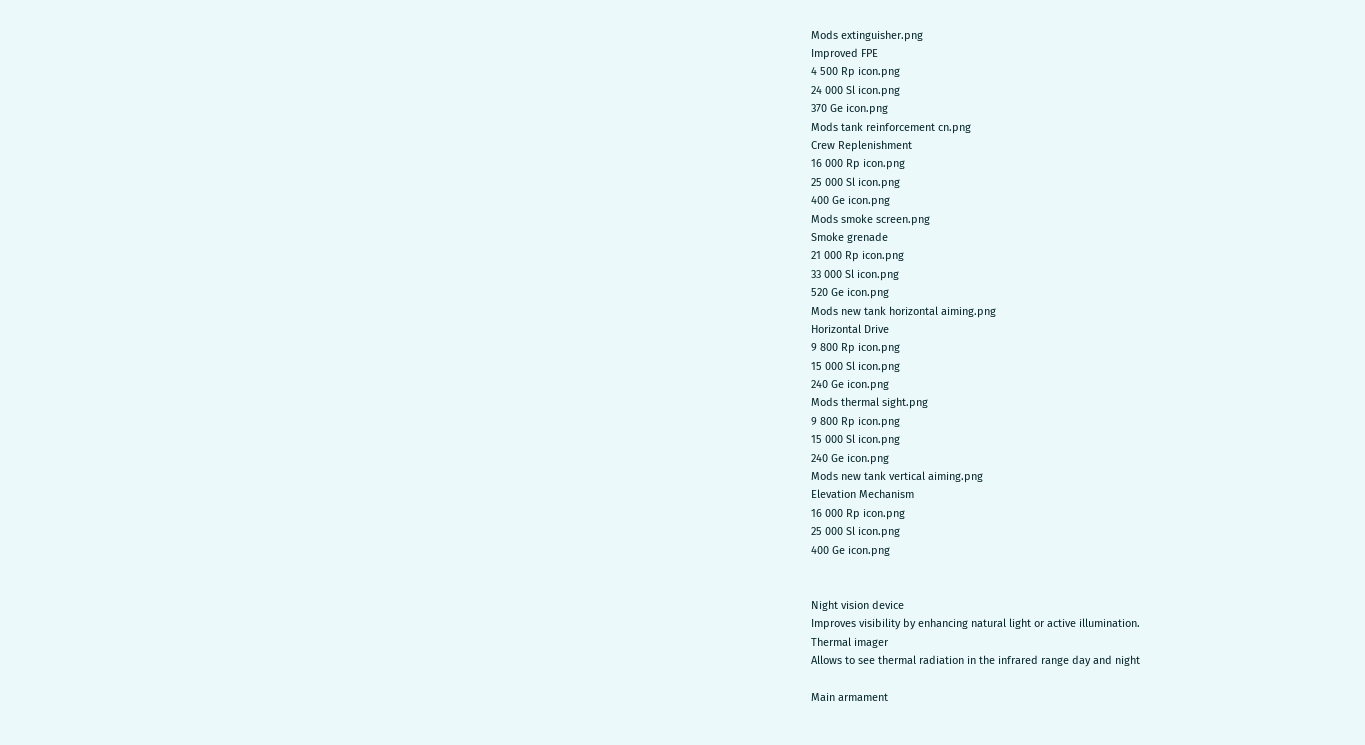Mods extinguisher.png
Improved FPE
4 500 Rp icon.png
24 000 Sl icon.png
370 Ge icon.png
Mods tank reinforcement cn.png
Crew Replenishment
16 000 Rp icon.png
25 000 Sl icon.png
400 Ge icon.png
Mods smoke screen.png
Smoke grenade
21 000 Rp icon.png
33 000 Sl icon.png
520 Ge icon.png
Mods new tank horizontal aiming.png
Horizontal Drive
9 800 Rp icon.png
15 000 Sl icon.png
240 Ge icon.png
Mods thermal sight.png
9 800 Rp icon.png
15 000 Sl icon.png
240 Ge icon.png
Mods new tank vertical aiming.png
Elevation Mechanism
16 000 Rp icon.png
25 000 Sl icon.png
400 Ge icon.png


Night vision device
Improves visibility by enhancing natural light or active illumination.
Thermal imager
Allows to see thermal radiation in the infrared range day and night

Main armament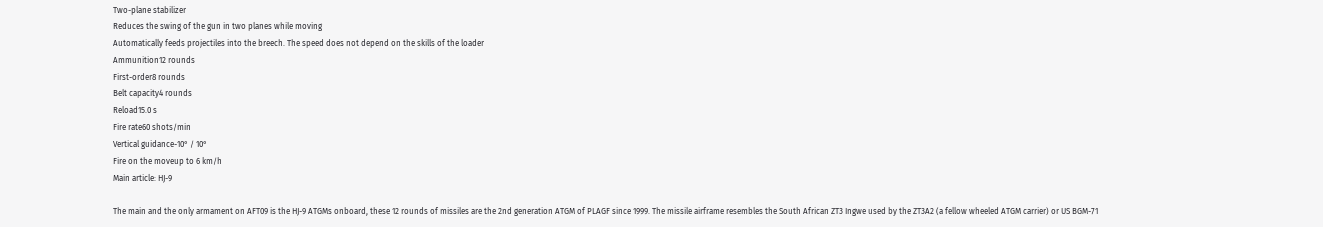Two-plane stabilizer
Reduces the swing of the gun in two planes while moving
Automatically feeds projectiles into the breech. The speed does not depend on the skills of the loader
Ammunition12 rounds
First-order8 rounds
Belt capacity4 rounds
Reload15.0 s
Fire rate60 shots/min
Vertical guidance-10° / 10°
Fire on the moveup to 6 km/h
Main article: HJ-9

The main and the only armament on AFT09 is the HJ-9 ATGMs onboard, these 12 rounds of missiles are the 2nd generation ATGM of PLAGF since 1999. The missile airframe resembles the South African ZT3 Ingwe used by the ZT3A2 (a fellow wheeled ATGM carrier) or US BGM-71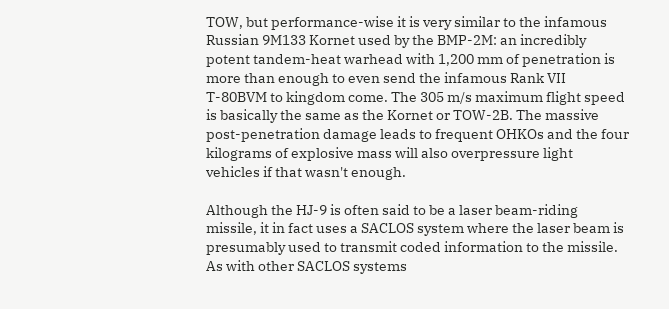TOW, but performance-wise it is very similar to the infamous Russian 9M133 Kornet used by the BMP-2M: an incredibly potent tandem-heat warhead with 1,200 mm of penetration is more than enough to even send the infamous Rank VII T-80BVM to kingdom come. The 305 m/s maximum flight speed is basically the same as the Kornet or TOW-2B. The massive post-penetration damage leads to frequent OHKOs and the four kilograms of explosive mass will also overpressure light vehicles if that wasn't enough.

Although the HJ-9 is often said to be a laser beam-riding missile, it in fact uses a SACLOS system where the laser beam is presumably used to transmit coded information to the missile. As with other SACLOS systems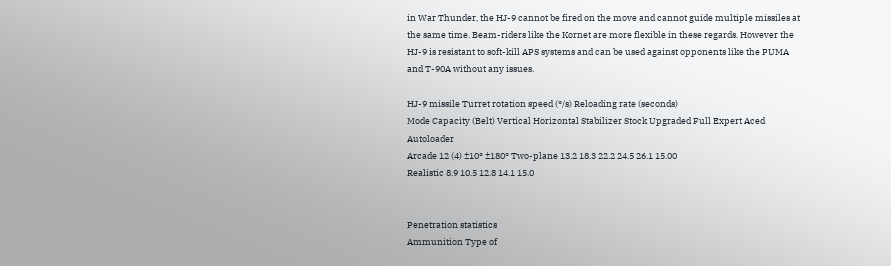in War Thunder, the HJ-9 cannot be fired on the move and cannot guide multiple missiles at the same time. Beam-riders like the Kornet are more flexible in these regards. However the HJ-9 is resistant to soft-kill APS systems and can be used against opponents like the PUMA and T-90A without any issues.

HJ-9 missile Turret rotation speed (°/s) Reloading rate (seconds)
Mode Capacity (Belt) Vertical Horizontal Stabilizer Stock Upgraded Full Expert Aced Autoloader
Arcade 12 (4) ±10° ±180° Two-plane 13.2 18.3 22.2 24.5 26.1 15.00
Realistic 8.9 10.5 12.8 14.1 15.0


Penetration statistics
Ammunition Type of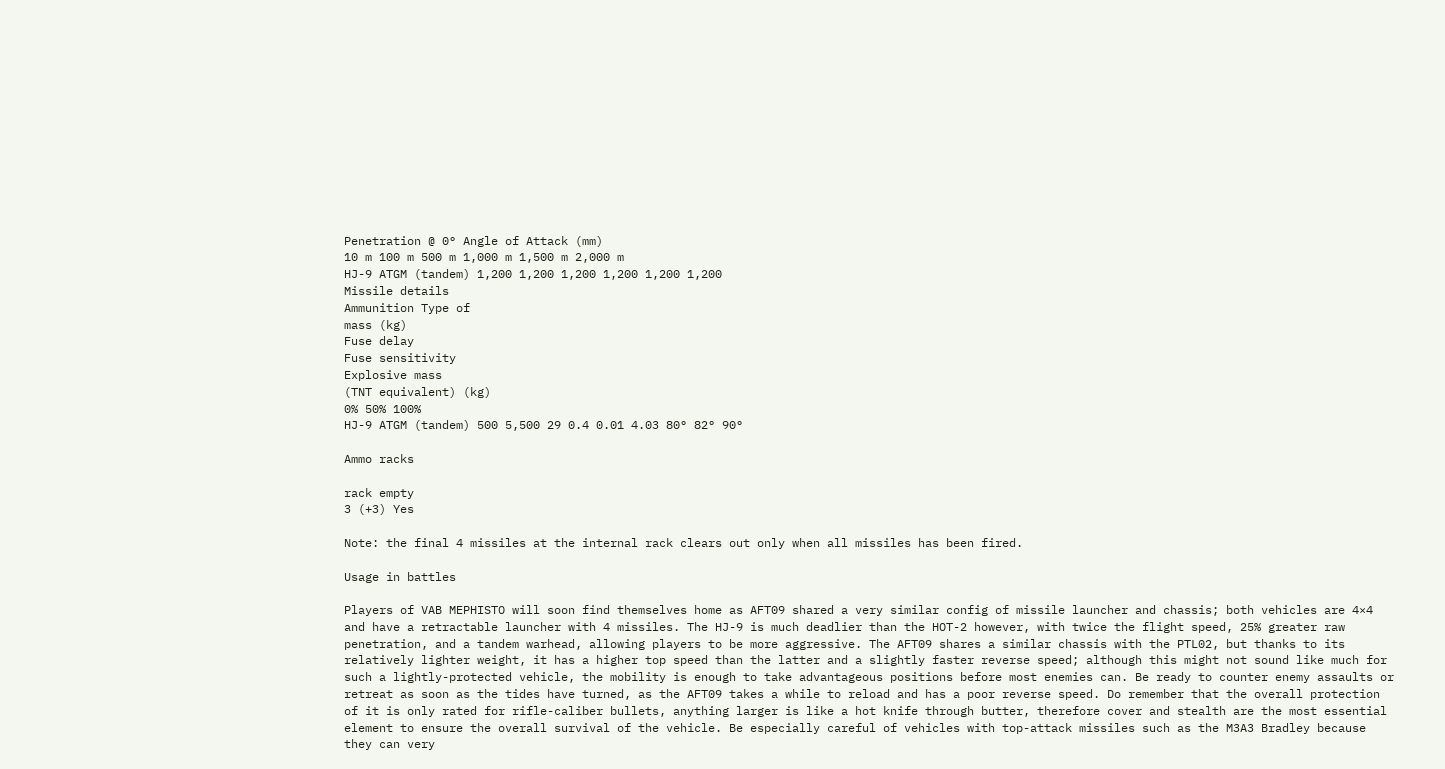Penetration @ 0° Angle of Attack (mm)
10 m 100 m 500 m 1,000 m 1,500 m 2,000 m
HJ-9 ATGM (tandem) 1,200 1,200 1,200 1,200 1,200 1,200
Missile details
Ammunition Type of
mass (kg)
Fuse delay
Fuse sensitivity
Explosive mass
(TNT equivalent) (kg)
0% 50% 100%
HJ-9 ATGM (tandem) 500 5,500 29 0.4 0.01 4.03 80° 82° 90°

Ammo racks

rack empty
3 (+3) Yes

Note: the final 4 missiles at the internal rack clears out only when all missiles has been fired.

Usage in battles

Players of VAB MEPHISTO will soon find themselves home as AFT09 shared a very similar config of missile launcher and chassis; both vehicles are 4×4 and have a retractable launcher with 4 missiles. The HJ-9 is much deadlier than the HOT-2 however, with twice the flight speed, 25% greater raw penetration, and a tandem warhead, allowing players to be more aggressive. The AFT09 shares a similar chassis with the PTL02, but thanks to its relatively lighter weight, it has a higher top speed than the latter and a slightly faster reverse speed; although this might not sound like much for such a lightly-protected vehicle, the mobility is enough to take advantageous positions before most enemies can. Be ready to counter enemy assaults or retreat as soon as the tides have turned, as the AFT09 takes a while to reload and has a poor reverse speed. Do remember that the overall protection of it is only rated for rifle-caliber bullets, anything larger is like a hot knife through butter, therefore cover and stealth are the most essential element to ensure the overall survival of the vehicle. Be especially careful of vehicles with top-attack missiles such as the M3A3 Bradley because they can very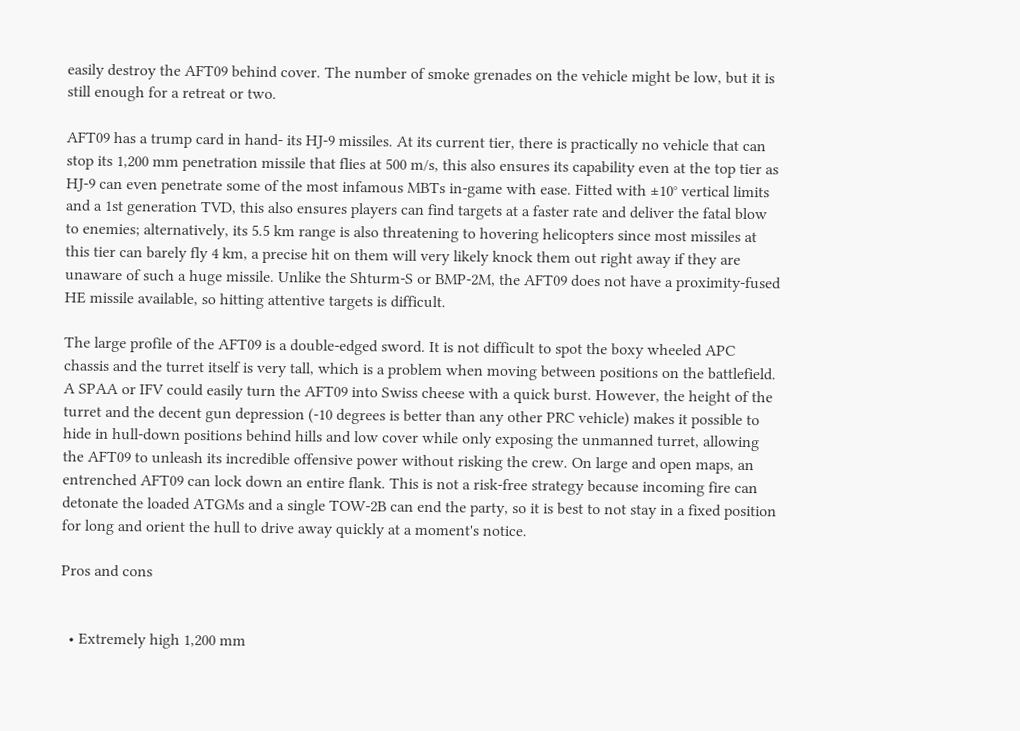easily destroy the AFT09 behind cover. The number of smoke grenades on the vehicle might be low, but it is still enough for a retreat or two.

AFT09 has a trump card in hand- its HJ-9 missiles. At its current tier, there is practically no vehicle that can stop its 1,200 mm penetration missile that flies at 500 m/s, this also ensures its capability even at the top tier as HJ-9 can even penetrate some of the most infamous MBTs in-game with ease. Fitted with ±10° vertical limits and a 1st generation TVD, this also ensures players can find targets at a faster rate and deliver the fatal blow to enemies; alternatively, its 5.5 km range is also threatening to hovering helicopters since most missiles at this tier can barely fly 4 km, a precise hit on them will very likely knock them out right away if they are unaware of such a huge missile. Unlike the Shturm-S or BMP-2M, the AFT09 does not have a proximity-fused HE missile available, so hitting attentive targets is difficult.

The large profile of the AFT09 is a double-edged sword. It is not difficult to spot the boxy wheeled APC chassis and the turret itself is very tall, which is a problem when moving between positions on the battlefield. A SPAA or IFV could easily turn the AFT09 into Swiss cheese with a quick burst. However, the height of the turret and the decent gun depression (-10 degrees is better than any other PRC vehicle) makes it possible to hide in hull-down positions behind hills and low cover while only exposing the unmanned turret, allowing the AFT09 to unleash its incredible offensive power without risking the crew. On large and open maps, an entrenched AFT09 can lock down an entire flank. This is not a risk-free strategy because incoming fire can detonate the loaded ATGMs and a single TOW-2B can end the party, so it is best to not stay in a fixed position for long and orient the hull to drive away quickly at a moment's notice.

Pros and cons


  • Extremely high 1,200 mm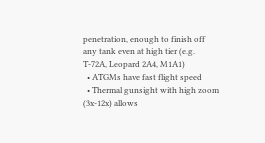penetration, enough to finish off any tank even at high tier (e.g. T-72A, Leopard 2A4, M1A1)
  • ATGMs have fast flight speed
  • Thermal gunsight with high zoom (3x-12x) allows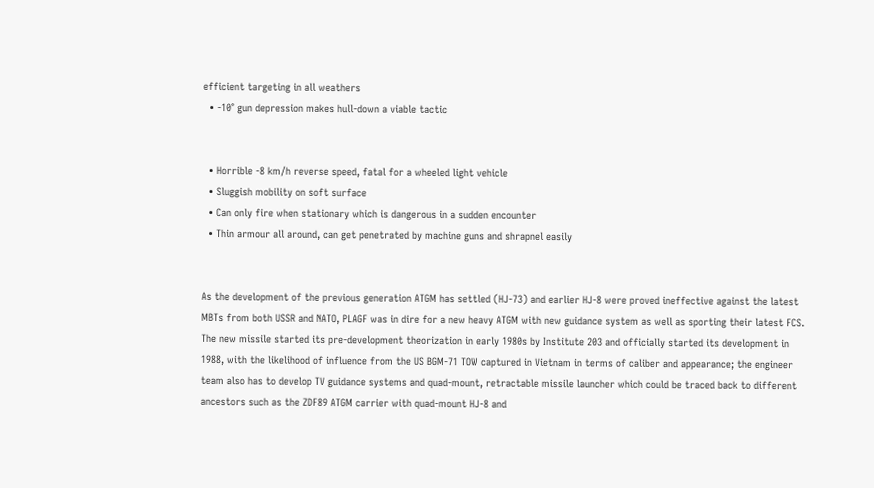efficient targeting in all weathers
  • -10° gun depression makes hull-down a viable tactic


  • Horrible -8 km/h reverse speed, fatal for a wheeled light vehicle
  • Sluggish mobility on soft surface
  • Can only fire when stationary which is dangerous in a sudden encounter
  • Thin armour all around, can get penetrated by machine guns and shrapnel easily


As the development of the previous generation ATGM has settled (HJ-73) and earlier HJ-8 were proved ineffective against the latest MBTs from both USSR and NATO, PLAGF was in dire for a new heavy ATGM with new guidance system as well as sporting their latest FCS. The new missile started its pre-development theorization in early 1980s by Institute 203 and officially started its development in 1988, with the likelihood of influence from the US BGM-71 TOW captured in Vietnam in terms of caliber and appearance; the engineer team also has to develop TV guidance systems and quad-mount, retractable missile launcher which could be traced back to different ancestors such as the ZDF89 ATGM carrier with quad-mount HJ-8 and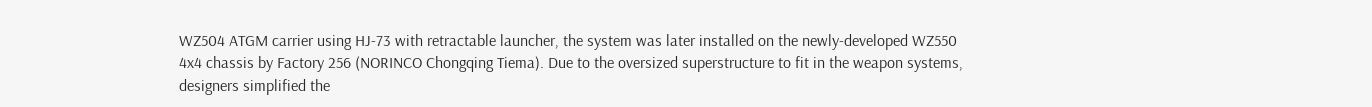WZ504 ATGM carrier using HJ-73 with retractable launcher, the system was later installed on the newly-developed WZ550 4x4 chassis by Factory 256 (NORINCO Chongqing Tiema). Due to the oversized superstructure to fit in the weapon systems, designers simplified the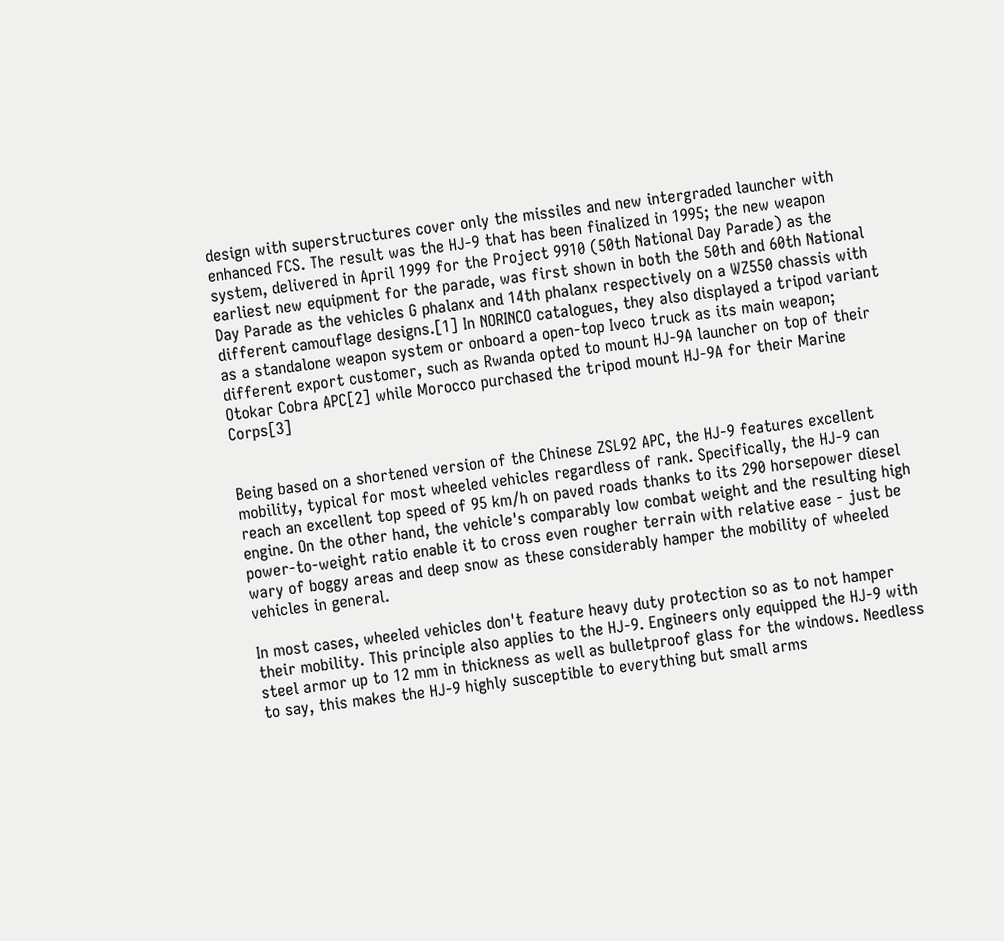design with superstructures cover only the missiles and new intergraded launcher with enhanced FCS. The result was the HJ-9 that has been finalized in 1995; the new weapon system, delivered in April 1999 for the Project 9910 (50th National Day Parade) as the earliest new equipment for the parade, was first shown in both the 50th and 60th National Day Parade as the vehicles G phalanx and 14th phalanx respectively on a WZ550 chassis with different camouflage designs.[1] In NORINCO catalogues, they also displayed a tripod variant as a standalone weapon system or onboard a open-top Iveco truck as its main weapon; different export customer, such as Rwanda opted to mount HJ-9A launcher on top of their Otokar Cobra APC[2] while Morocco purchased the tripod mount HJ-9A for their Marine Corps[3]


Being based on a shortened version of the Chinese ZSL92 APC, the HJ-9 features excellent mobility, typical for most wheeled vehicles regardless of rank. Specifically, the HJ-9 can reach an excellent top speed of 95 km/h on paved roads thanks to its 290 horsepower diesel engine. On the other hand, the vehicle's comparably low combat weight and the resulting high power-to-weight ratio enable it to cross even rougher terrain with relative ease - just be wary of boggy areas and deep snow as these considerably hamper the mobility of wheeled vehicles in general.

In most cases, wheeled vehicles don't feature heavy duty protection so as to not hamper their mobility. This principle also applies to the HJ-9. Engineers only equipped the HJ-9 with steel armor up to 12 mm in thickness as well as bulletproof glass for the windows. Needless to say, this makes the HJ-9 highly susceptible to everything but small arms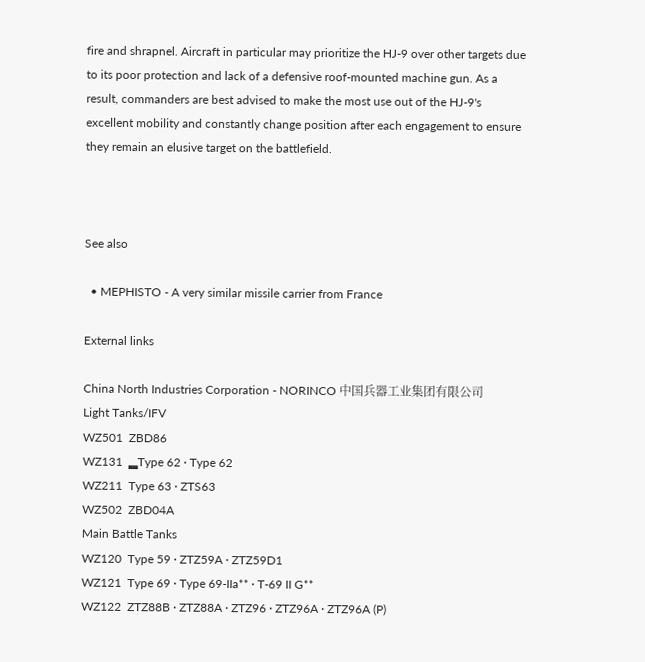fire and shrapnel. Aircraft in particular may prioritize the HJ-9 over other targets due to its poor protection and lack of a defensive roof-mounted machine gun. As a result, commanders are best advised to make the most use out of the HJ-9's excellent mobility and constantly change position after each engagement to ensure they remain an elusive target on the battlefield.



See also

  • MEPHISTO - A very similar missile carrier from France

External links

China North Industries Corporation - NORINCO 中国兵器工业集团有限公司
Light Tanks/IFV
WZ501  ZBD86
WZ131  ▂Type 62 · Type 62
WZ211  Type 63 · ZTS63
WZ502  ZBD04A
Main Battle Tanks
WZ120  Type 59 · ZTZ59A · ZTZ59D1
WZ121  Type 69 · Type 69-IIa** · T-69 II G**
WZ122  ZTZ88B · ZTZ88A · ZTZ96 · ZTZ96A · ZTZ96A (P)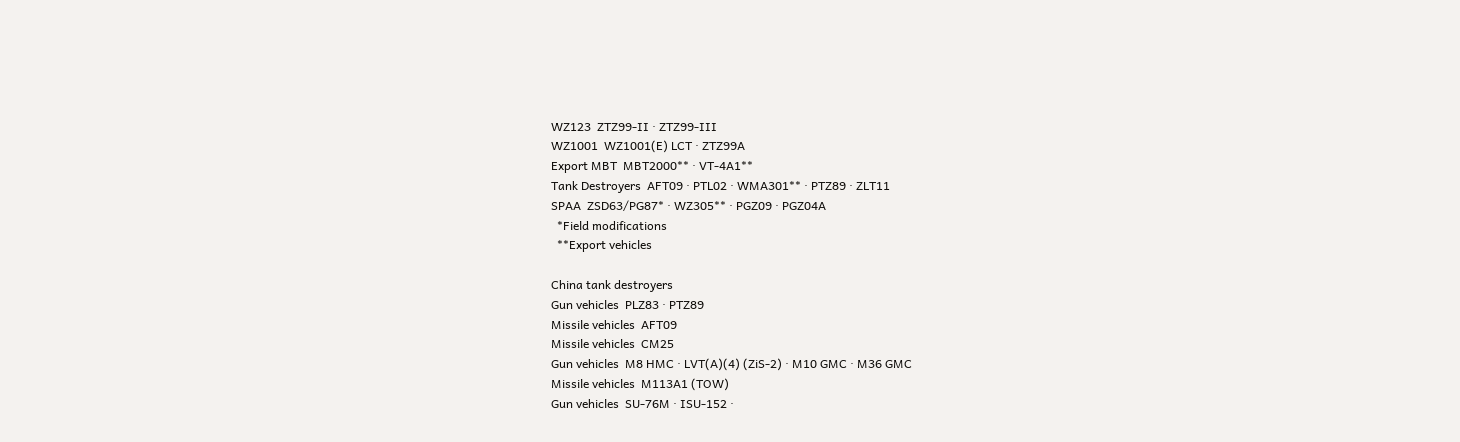WZ123  ZTZ99-II · ZTZ99-III
WZ1001  WZ1001(E) LCT · ZTZ99A
Export MBT  MBT2000** · VT-4A1**
Tank Destroyers  AFT09 · PTL02 · WMA301** · PTZ89 · ZLT11
SPAA  ZSD63/PG87* · WZ305** · PGZ09 · PGZ04A
  *Field modifications
  **Export vehicles

China tank destroyers
Gun vehicles  PLZ83 · PTZ89
Missile vehicles  AFT09
Missile vehicles  CM25
Gun vehicles  M8 HMC · LVT(A)(4) (ZiS-2) · M10 GMC · M36 GMC
Missile vehicles  M113A1 (TOW)
Gun vehicles  SU-76M · ISU-152 ·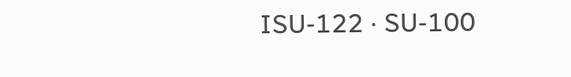ISU-122 · SU-100